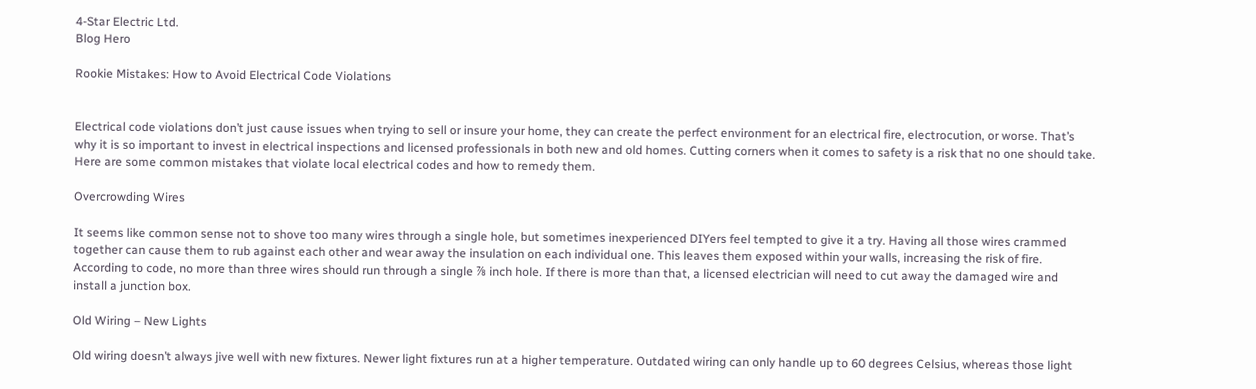4-Star Electric Ltd.
Blog Hero

Rookie Mistakes: How to Avoid Electrical Code Violations


Electrical code violations don’t just cause issues when trying to sell or insure your home, they can create the perfect environment for an electrical fire, electrocution, or worse. That’s why it is so important to invest in electrical inspections and licensed professionals in both new and old homes. Cutting corners when it comes to safety is a risk that no one should take. Here are some common mistakes that violate local electrical codes and how to remedy them.

Overcrowding Wires

It seems like common sense not to shove too many wires through a single hole, but sometimes inexperienced DIYers feel tempted to give it a try. Having all those wires crammed together can cause them to rub against each other and wear away the insulation on each individual one. This leaves them exposed within your walls, increasing the risk of fire. According to code, no more than three wires should run through a single ⅞ inch hole. If there is more than that, a licensed electrician will need to cut away the damaged wire and install a junction box.

Old Wiring – New Lights

Old wiring doesn’t always jive well with new fixtures. Newer light fixtures run at a higher temperature. Outdated wiring can only handle up to 60 degrees Celsius, whereas those light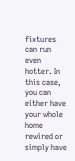fixtures can run even hotter. In this case, you can either have your whole home rewired or simply have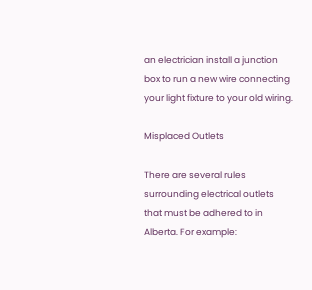an electrician install a junction box to run a new wire connecting your light fixture to your old wiring.

Misplaced Outlets

There are several rules surrounding electrical outlets that must be adhered to in Alberta. For example: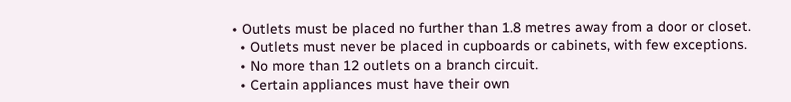• Outlets must be placed no further than 1.8 metres away from a door or closet.
  • Outlets must never be placed in cupboards or cabinets, with few exceptions.
  • No more than 12 outlets on a branch circuit.
  • Certain appliances must have their own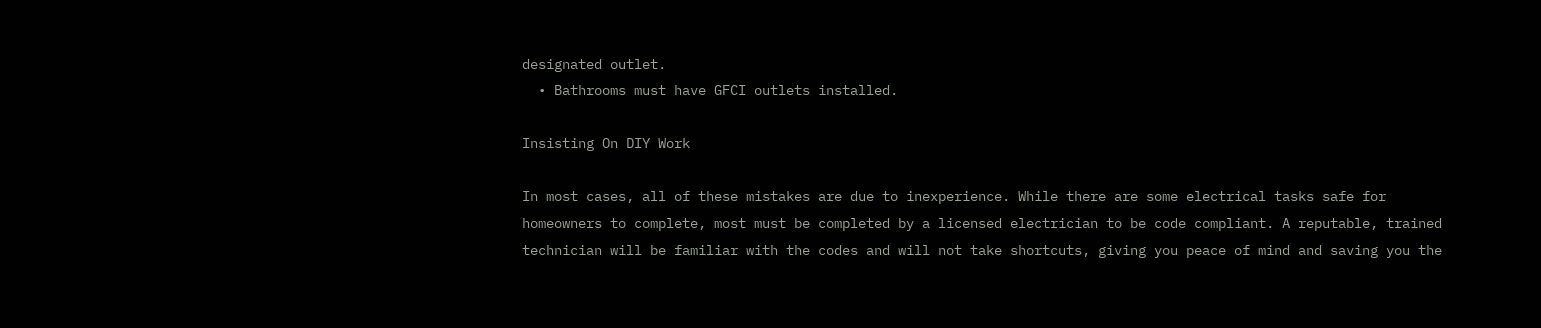designated outlet.
  • Bathrooms must have GFCI outlets installed.

Insisting On DIY Work

In most cases, all of these mistakes are due to inexperience. While there are some electrical tasks safe for homeowners to complete, most must be completed by a licensed electrician to be code compliant. A reputable, trained technician will be familiar with the codes and will not take shortcuts, giving you peace of mind and saving you the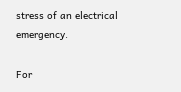stress of an electrical emergency.

For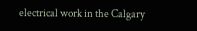electrical work in the Calgary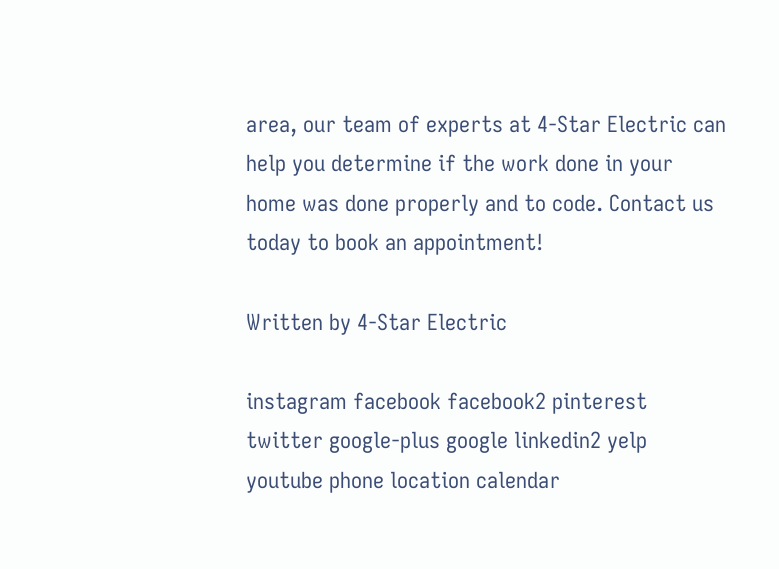area, our team of experts at 4-Star Electric can help you determine if the work done in your home was done properly and to code. Contact us today to book an appointment!

Written by 4-Star Electric

instagram facebook facebook2 pinterest twitter google-plus google linkedin2 yelp youtube phone location calendar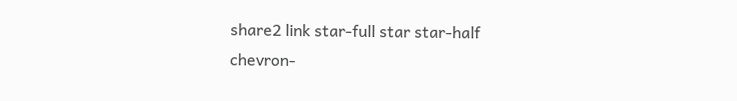share2 link star-full star star-half chevron-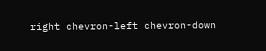right chevron-left chevron-down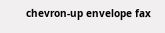chevron-up envelope fax